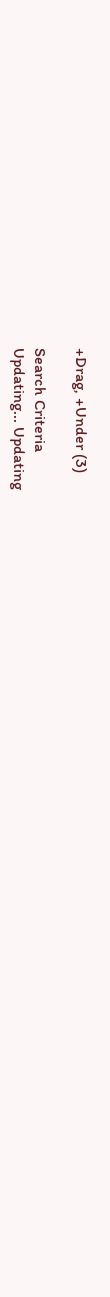+Drag, +Under (3)

Search Criteria
Updating... Updating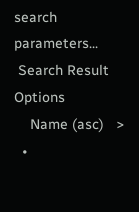search parameters...
 Search Result Options
    Name (asc)   >
  •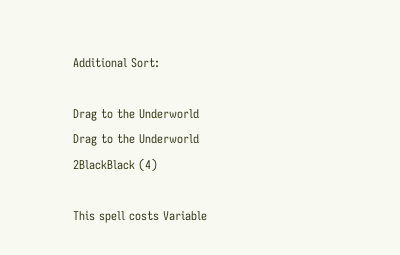Additional Sort:

Drag to the Underworld
Drag to the Underworld 2BlackBlack (4)

This spell costs Variable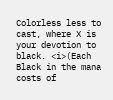Colorless less to cast, where X is your devotion to black. <i>(Each Black in the mana costs of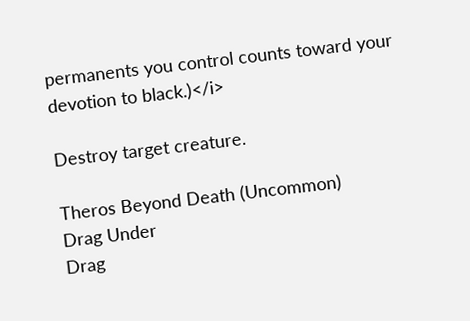permanents you control counts toward your devotion to black.)</i>

Destroy target creature.

Theros Beyond Death (Uncommon)
Drag Under
Drag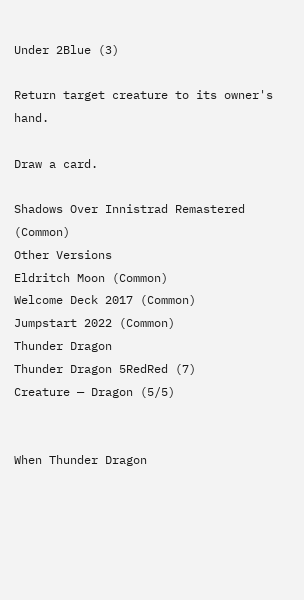Under 2Blue (3)

Return target creature to its owner's hand.

Draw a card.

Shadows Over Innistrad Remastered (Common)
Other Versions
Eldritch Moon (Common)
Welcome Deck 2017 (Common)
Jumpstart 2022 (Common)
Thunder Dragon
Thunder Dragon 5RedRed (7)
Creature — Dragon (5/5)


When Thunder Dragon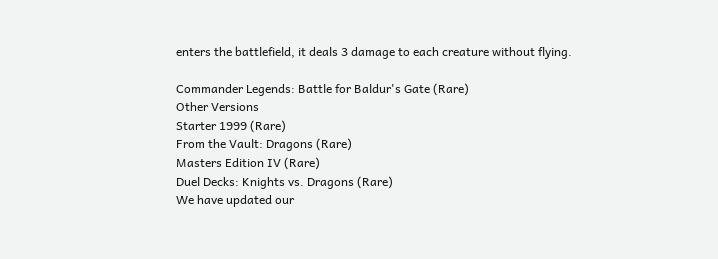enters the battlefield, it deals 3 damage to each creature without flying.

Commander Legends: Battle for Baldur's Gate (Rare)
Other Versions
Starter 1999 (Rare)
From the Vault: Dragons (Rare)
Masters Edition IV (Rare)
Duel Decks: Knights vs. Dragons (Rare)
We have updated our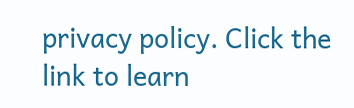privacy policy. Click the link to learn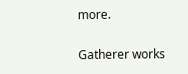more.

Gatherer works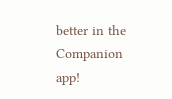better in the Companion app!